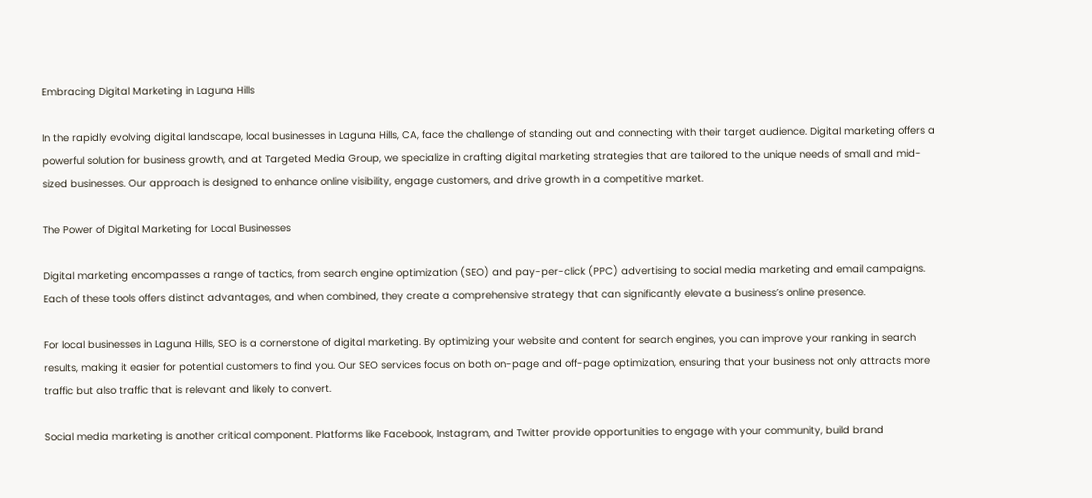Embracing Digital Marketing in Laguna Hills

In the rapidly evolving digital landscape, local businesses in Laguna Hills, CA, face the challenge of standing out and connecting with their target audience. Digital marketing offers a powerful solution for business growth, and at Targeted Media Group, we specialize in crafting digital marketing strategies that are tailored to the unique needs of small and mid-sized businesses. Our approach is designed to enhance online visibility, engage customers, and drive growth in a competitive market.

The Power of Digital Marketing for Local Businesses

Digital marketing encompasses a range of tactics, from search engine optimization (SEO) and pay-per-click (PPC) advertising to social media marketing and email campaigns. Each of these tools offers distinct advantages, and when combined, they create a comprehensive strategy that can significantly elevate a business’s online presence.

For local businesses in Laguna Hills, SEO is a cornerstone of digital marketing. By optimizing your website and content for search engines, you can improve your ranking in search results, making it easier for potential customers to find you. Our SEO services focus on both on-page and off-page optimization, ensuring that your business not only attracts more traffic but also traffic that is relevant and likely to convert.

Social media marketing is another critical component. Platforms like Facebook, Instagram, and Twitter provide opportunities to engage with your community, build brand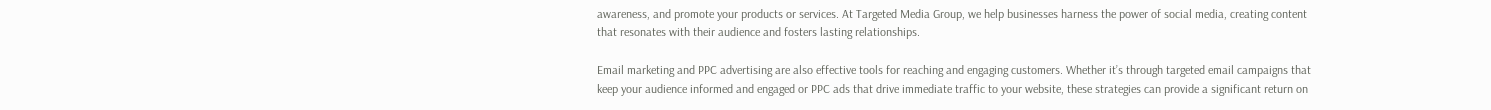awareness, and promote your products or services. At Targeted Media Group, we help businesses harness the power of social media, creating content that resonates with their audience and fosters lasting relationships.

Email marketing and PPC advertising are also effective tools for reaching and engaging customers. Whether it’s through targeted email campaigns that keep your audience informed and engaged or PPC ads that drive immediate traffic to your website, these strategies can provide a significant return on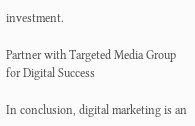investment.

Partner with Targeted Media Group for Digital Success

In conclusion, digital marketing is an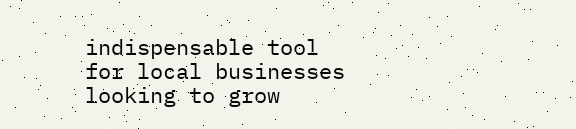indispensable tool for local businesses looking to grow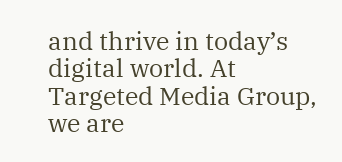and thrive in today’s digital world. At Targeted Media Group, we are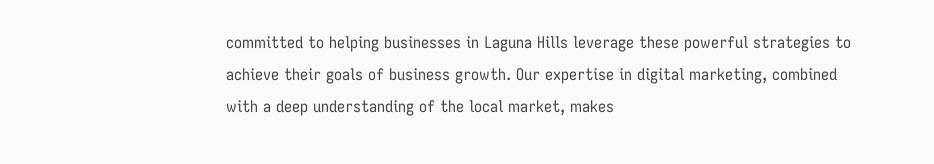committed to helping businesses in Laguna Hills leverage these powerful strategies to achieve their goals of business growth. Our expertise in digital marketing, combined with a deep understanding of the local market, makes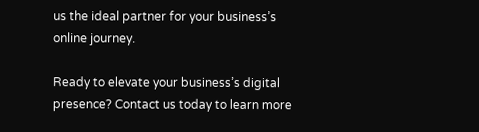us the ideal partner for your business’s online journey.

Ready to elevate your business’s digital presence? Contact us today to learn more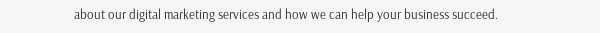about our digital marketing services and how we can help your business succeed.